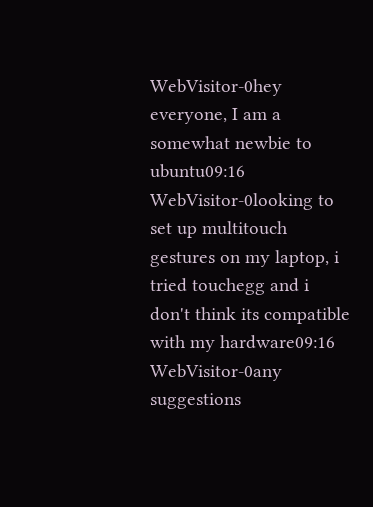WebVisitor-0hey everyone, I am a somewhat newbie to ubuntu09:16
WebVisitor-0looking to set up multitouch gestures on my laptop, i tried touchegg and i don't think its compatible with my hardware09:16
WebVisitor-0any suggestions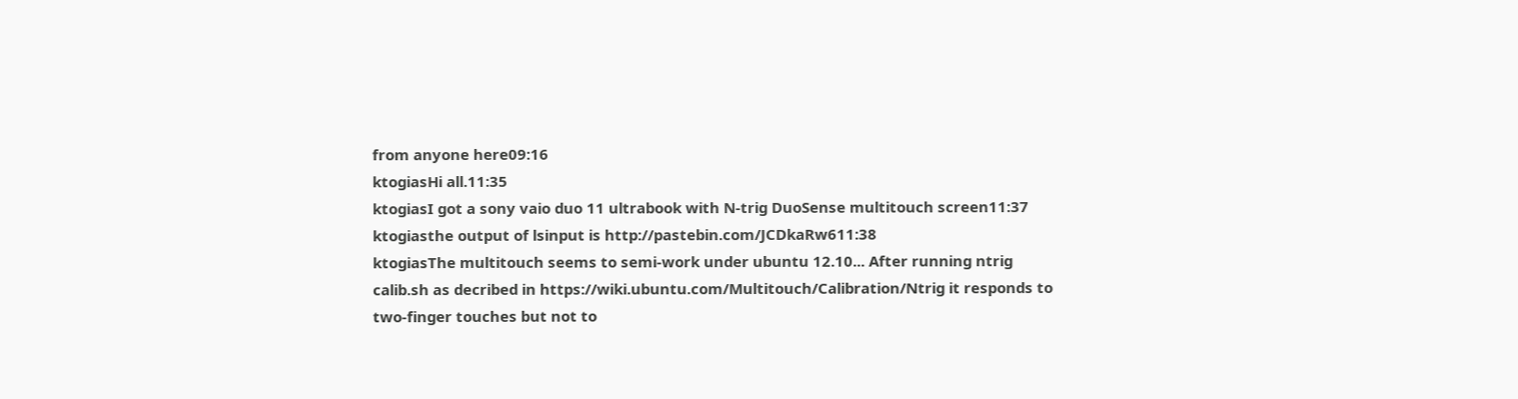from anyone here09:16
ktogiasHi all.11:35
ktogiasI got a sony vaio duo 11 ultrabook with N-trig DuoSense multitouch screen11:37
ktogiasthe output of lsinput is http://pastebin.com/JCDkaRw611:38
ktogiasThe multitouch seems to semi-work under ubuntu 12.10... After running ntrig calib.sh as decribed in https://wiki.ubuntu.com/Multitouch/Calibration/Ntrig it responds to two-finger touches but not to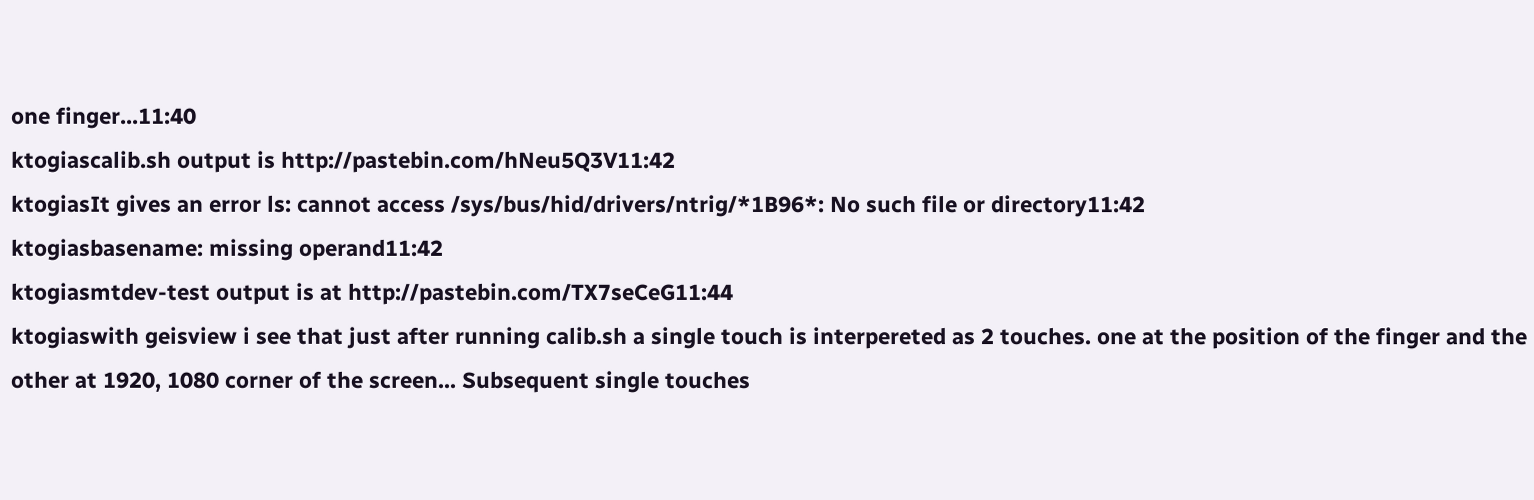one finger...11:40
ktogiascalib.sh output is http://pastebin.com/hNeu5Q3V11:42
ktogiasIt gives an error ls: cannot access /sys/bus/hid/drivers/ntrig/*1B96*: No such file or directory11:42
ktogiasbasename: missing operand11:42
ktogiasmtdev-test output is at http://pastebin.com/TX7seCeG11:44
ktogiaswith geisview i see that just after running calib.sh a single touch is interpereted as 2 touches. one at the position of the finger and the other at 1920, 1080 corner of the screen... Subsequent single touches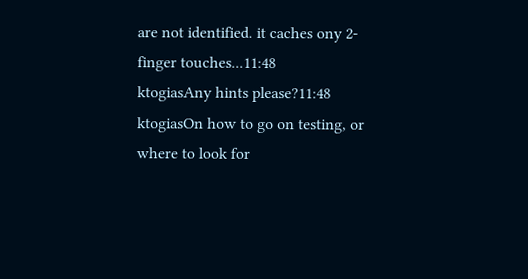are not identified. it caches ony 2-finger touches...11:48
ktogiasAny hints please?11:48
ktogiasOn how to go on testing, or where to look for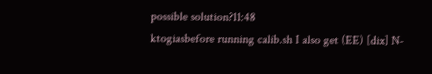possible solution?11:48
ktogiasbefore running calib.sh I also get (EE) [dix] N-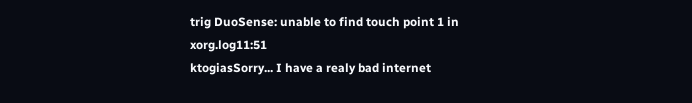trig DuoSense: unable to find touch point 1 in xorg.log11:51
ktogiasSorry... I have a realy bad internet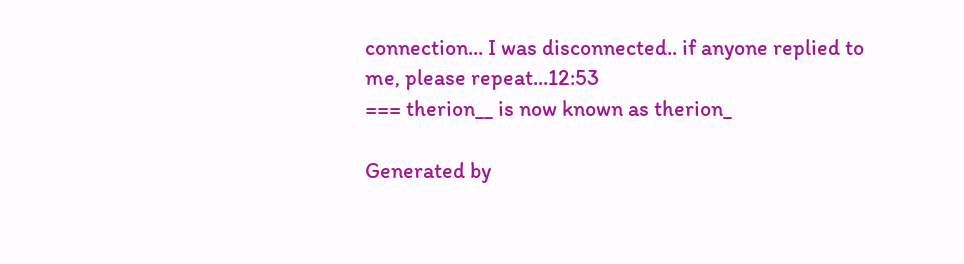connection... I was disconnected.. if anyone replied to me, please repeat...12:53
=== therion__ is now known as therion_

Generated by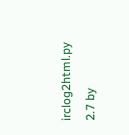irclog2html.py 2.7 by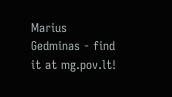Marius Gedminas - find it at mg.pov.lt!